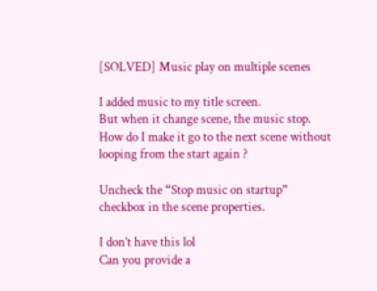[SOLVED] Music play on multiple scenes

I added music to my title screen.
But when it change scene, the music stop.
How do I make it go to the next scene without looping from the start again ?

Uncheck the “Stop music on startup” checkbox in the scene properties.

I don’t have this lol
Can you provide a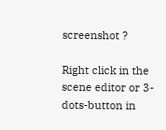screenshot ?

Right click in the scene editor or 3-dots-button in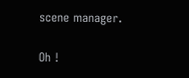scene manager.

Oh !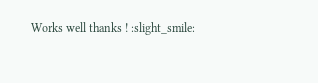Works well thanks ! :slight_smile: